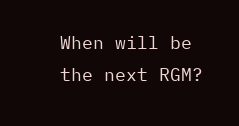When will be the next RGM?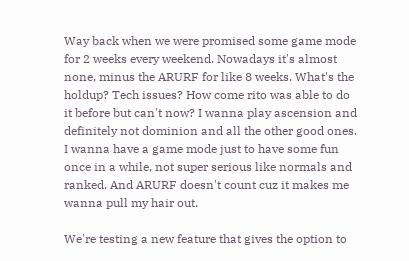Way back when we were promised some game mode for 2 weeks every weekend. Nowadays it's almost none, minus the ARURF for like 8 weeks. What's the holdup? Tech issues? How come rito was able to do it before but can't now? I wanna play ascension and definitely not dominion and all the other good ones. I wanna have a game mode just to have some fun once in a while, not super serious like normals and ranked. And ARURF doesn't count cuz it makes me wanna pull my hair out.

We're testing a new feature that gives the option to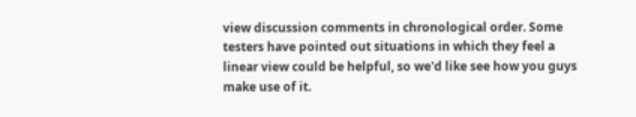view discussion comments in chronological order. Some testers have pointed out situations in which they feel a linear view could be helpful, so we'd like see how you guys make use of it.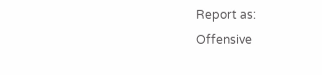Report as:
Offensive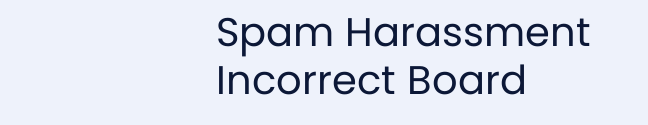Spam Harassment Incorrect Board